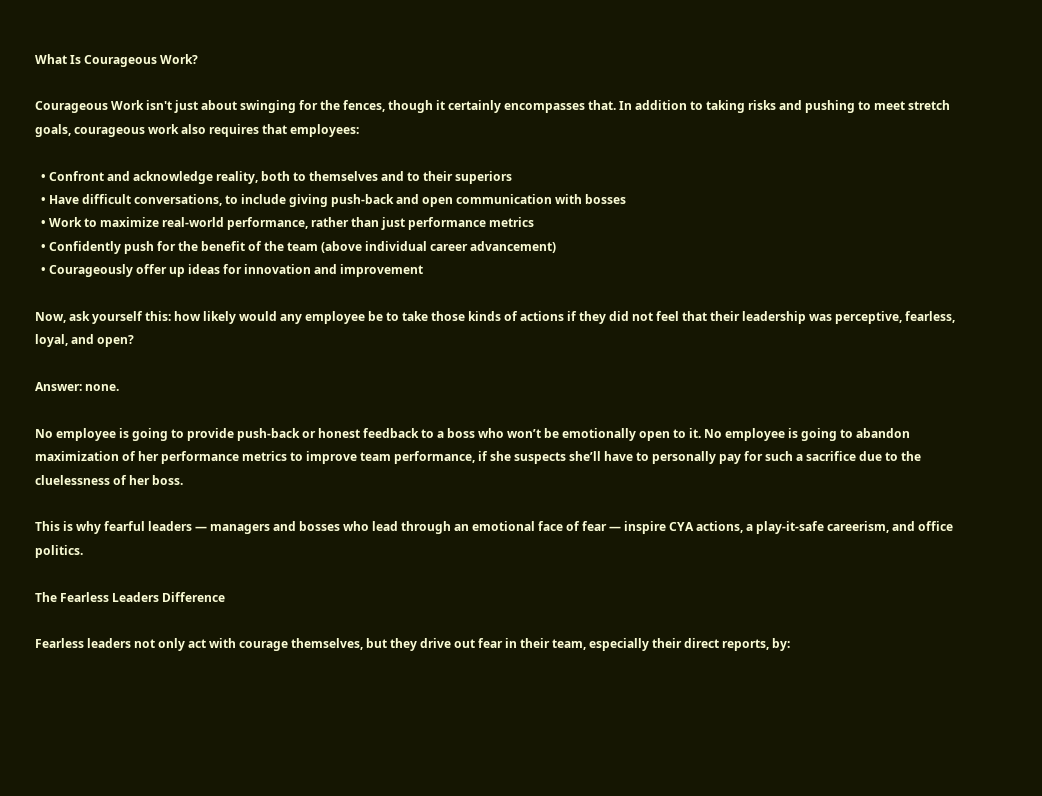What Is Courageous Work?

Courageous Work isn't just about swinging for the fences, though it certainly encompasses that. In addition to taking risks and pushing to meet stretch goals, courageous work also requires that employees:

  • Confront and acknowledge reality, both to themselves and to their superiors
  • Have difficult conversations, to include giving push-back and open communication with bosses
  • Work to maximize real-world performance, rather than just performance metrics
  • Confidently push for the benefit of the team (above individual career advancement)
  • Courageously offer up ideas for innovation and improvement

Now, ask yourself this: how likely would any employee be to take those kinds of actions if they did not feel that their leadership was perceptive, fearless, loyal, and open?

Answer: none.

No employee is going to provide push-back or honest feedback to a boss who won’t be emotionally open to it. No employee is going to abandon maximization of her performance metrics to improve team performance, if she suspects she’ll have to personally pay for such a sacrifice due to the cluelessness of her boss.

This is why fearful leaders — managers and bosses who lead through an emotional face of fear — inspire CYA actions, a play-it-safe careerism, and office politics.

The Fearless Leaders Difference

Fearless leaders not only act with courage themselves, but they drive out fear in their team, especially their direct reports, by: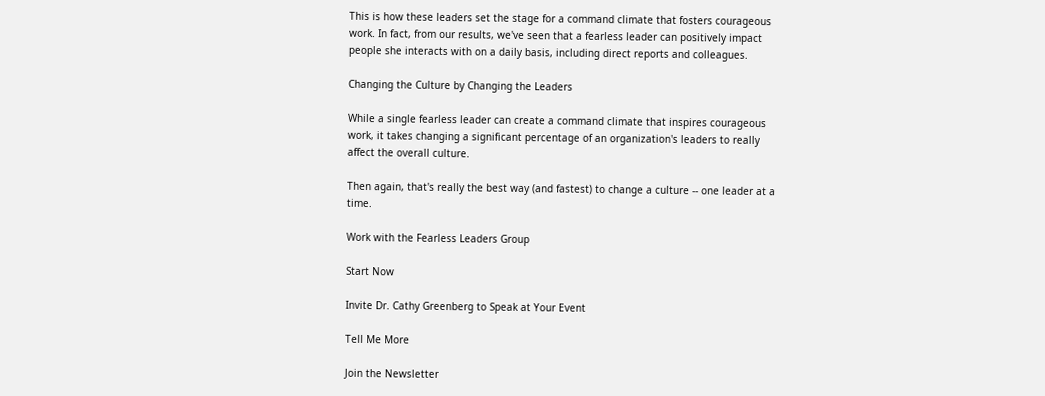This is how these leaders set the stage for a command climate that fosters courageous work. In fact, from our results, we've seen that a fearless leader can positively impact people she interacts with on a daily basis, including direct reports and colleagues.

Changing the Culture by Changing the Leaders

While a single fearless leader can create a command climate that inspires courageous work, it takes changing a significant percentage of an organization's leaders to really affect the overall culture.

Then again, that's really the best way (and fastest) to change a culture -- one leader at a time.

Work with the Fearless Leaders Group

Start Now

Invite Dr. Cathy Greenberg to Speak at Your Event

Tell Me More

Join the Newsletter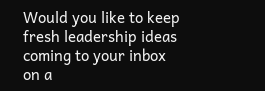Would you like to keep fresh leadership ideas coming to your inbox on a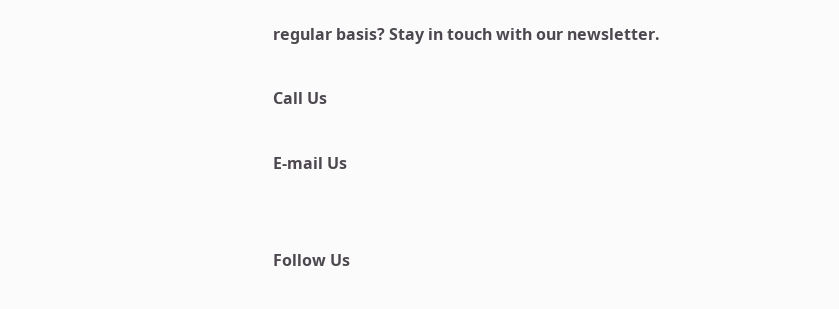regular basis? Stay in touch with our newsletter.

Call Us

E-mail Us


Follow Us